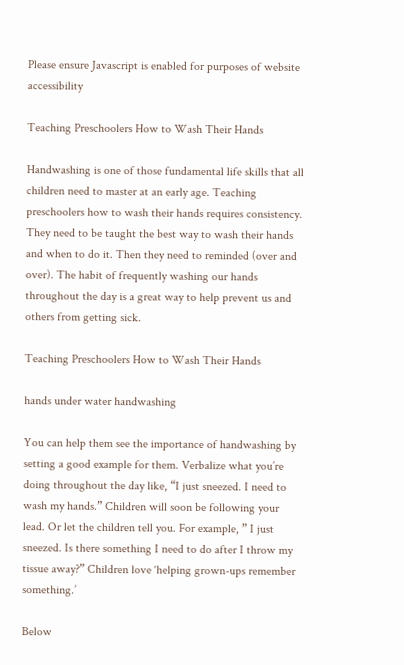Please ensure Javascript is enabled for purposes of website accessibility

Teaching Preschoolers How to Wash Their Hands

Handwashing is one of those fundamental life skills that all children need to master at an early age. Teaching preschoolers how to wash their hands requires consistency. They need to be taught the best way to wash their hands and when to do it. Then they need to reminded (over and over). The habit of frequently washing our hands throughout the day is a great way to help prevent us and others from getting sick.

Teaching Preschoolers How to Wash Their Hands

hands under water handwashing

You can help them see the importance of handwashing by setting a good example for them. Verbalize what you’re doing throughout the day like, “I just sneezed. I need to wash my hands.” Children will soon be following your lead. Or let the children tell you. For example, ” I just sneezed. Is there something I need to do after I throw my tissue away?” Children love ‘helping grown-ups remember something.’

Below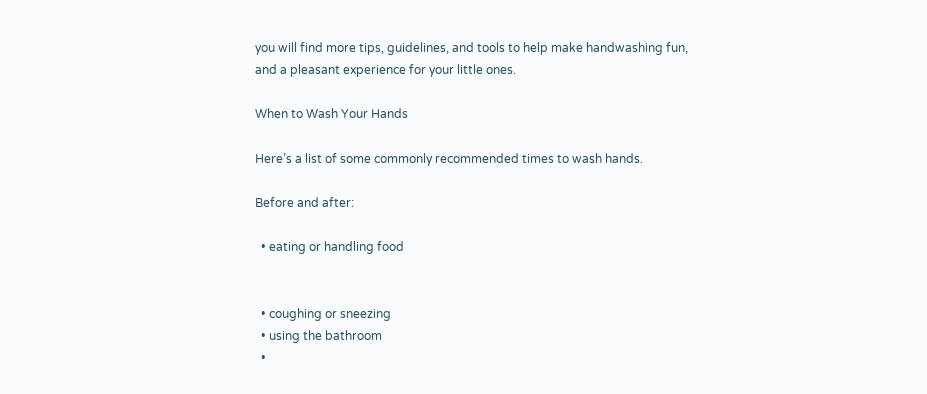you will find more tips, guidelines, and tools to help make handwashing fun, and a pleasant experience for your little ones.

When to Wash Your Hands

Here’s a list of some commonly recommended times to wash hands.

Before and after:

  • eating or handling food


  • coughing or sneezing
  • using the bathroom
  •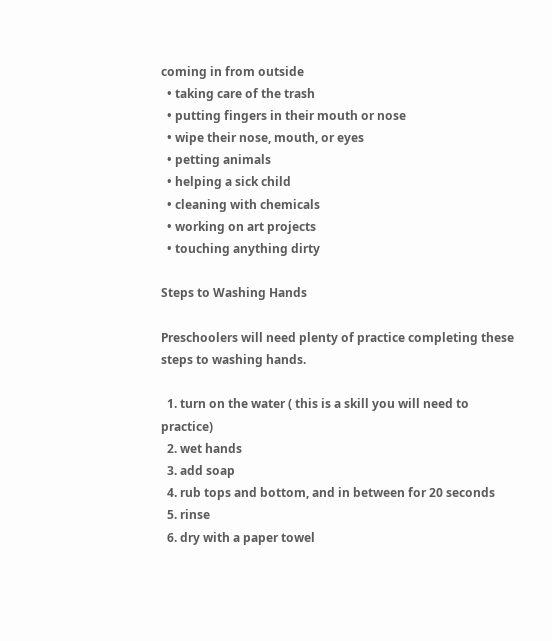coming in from outside
  • taking care of the trash
  • putting fingers in their mouth or nose
  • wipe their nose, mouth, or eyes
  • petting animals
  • helping a sick child
  • cleaning with chemicals
  • working on art projects
  • touching anything dirty

Steps to Washing Hands

Preschoolers will need plenty of practice completing these steps to washing hands.

  1. turn on the water ( this is a skill you will need to practice)
  2. wet hands
  3. add soap
  4. rub tops and bottom, and in between for 20 seconds
  5. rinse
  6. dry with a paper towel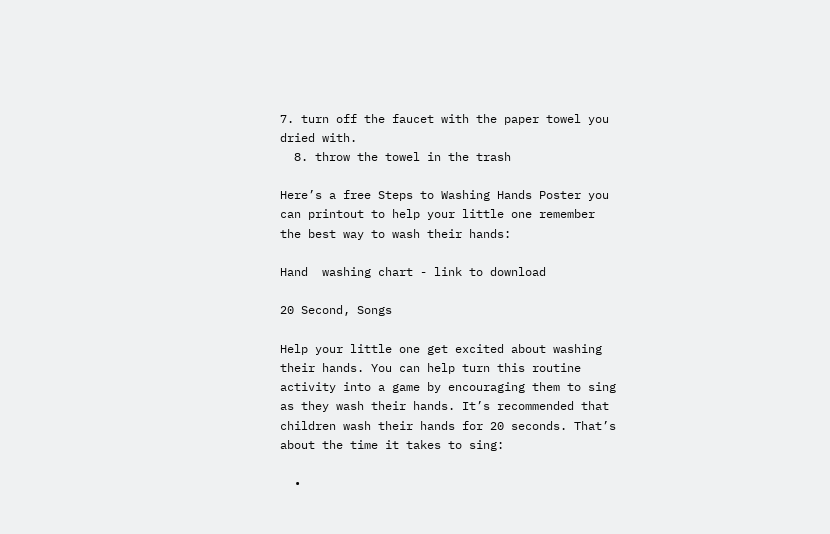7. turn off the faucet with the paper towel you dried with.
  8. throw the towel in the trash

Here’s a free Steps to Washing Hands Poster you can printout to help your little one remember the best way to wash their hands:

Hand  washing chart - link to download

20 Second, Songs

Help your little one get excited about washing their hands. You can help turn this routine activity into a game by encouraging them to sing as they wash their hands. It’s recommended that children wash their hands for 20 seconds. That’s about the time it takes to sing:

  •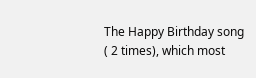The Happy Birthday song ( 2 times), which most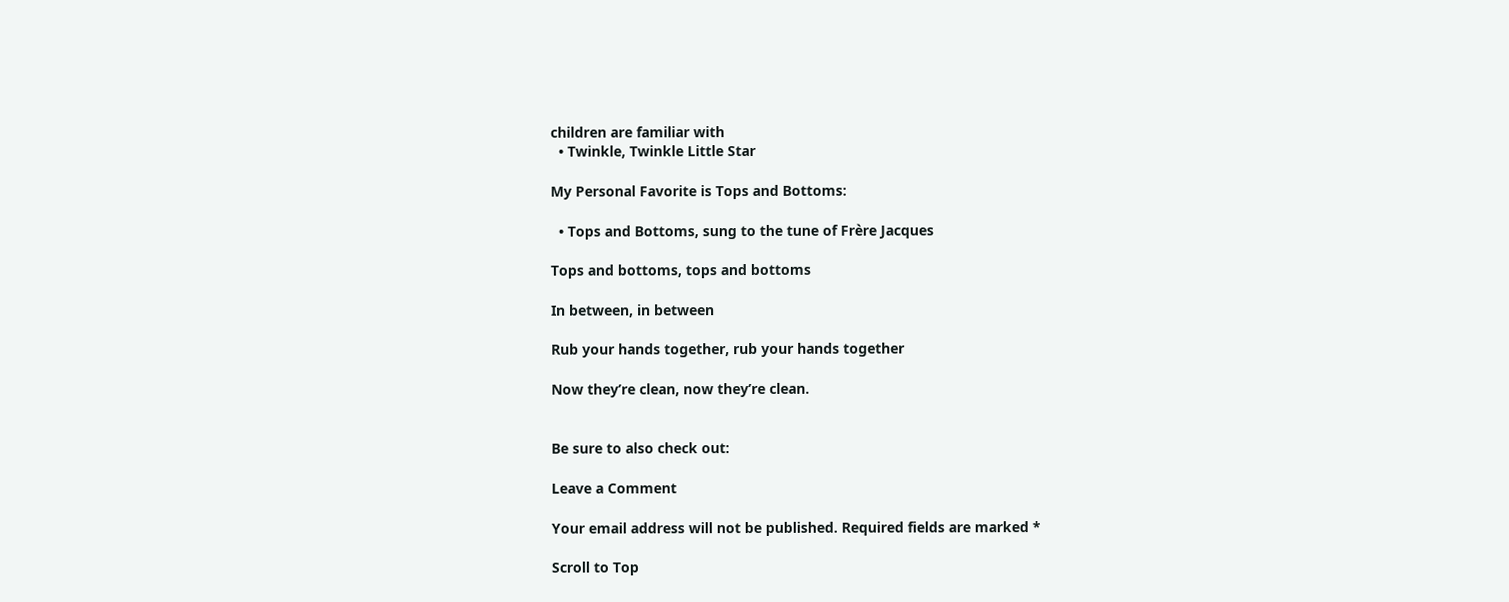children are familiar with
  • Twinkle, Twinkle Little Star

My Personal Favorite is Tops and Bottoms:

  • Tops and Bottoms, sung to the tune of Frère Jacques

Tops and bottoms, tops and bottoms

In between, in between

Rub your hands together, rub your hands together

Now they’re clean, now they’re clean.


Be sure to also check out:

Leave a Comment

Your email address will not be published. Required fields are marked *

Scroll to Top